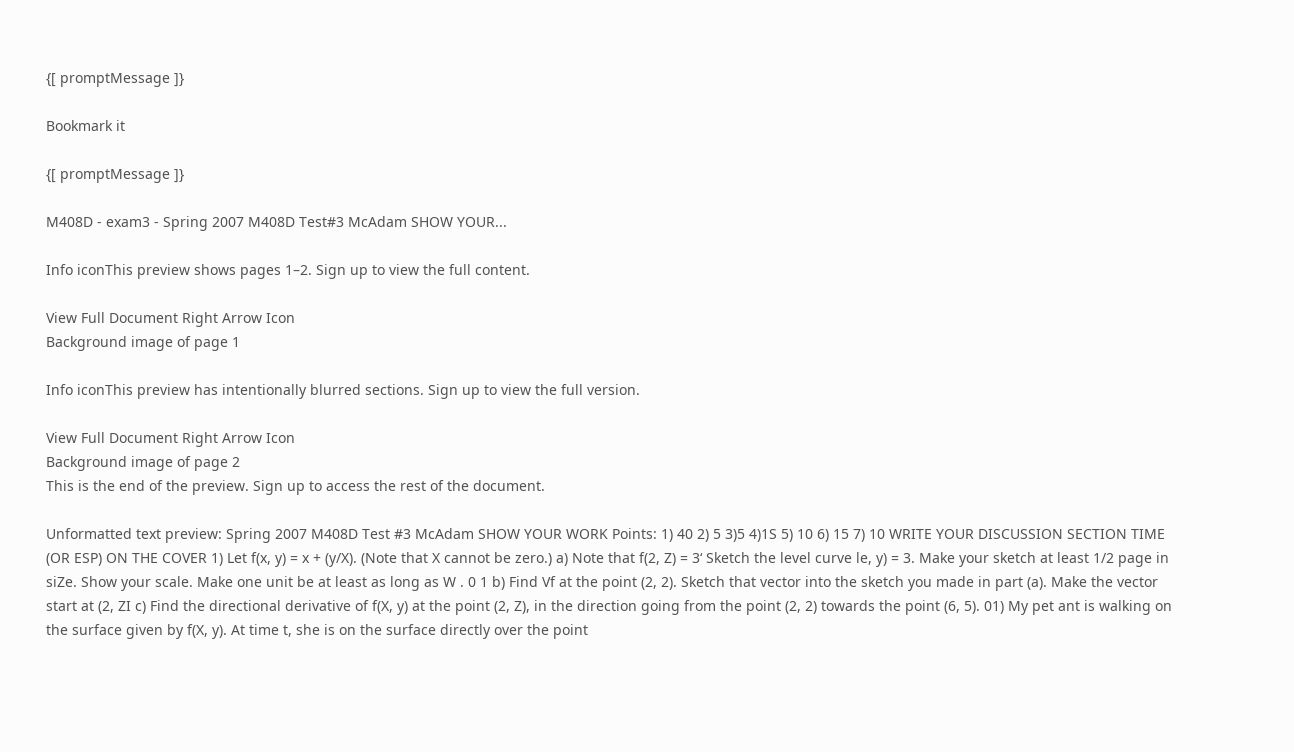{[ promptMessage ]}

Bookmark it

{[ promptMessage ]}

M408D - exam3 - Spring 2007 M408D Test#3 McAdam SHOW YOUR...

Info iconThis preview shows pages 1–2. Sign up to view the full content.

View Full Document Right Arrow Icon
Background image of page 1

Info iconThis preview has intentionally blurred sections. Sign up to view the full version.

View Full Document Right Arrow Icon
Background image of page 2
This is the end of the preview. Sign up to access the rest of the document.

Unformatted text preview: Spring 2007 M408D Test #3 McAdam SHOW YOUR WORK Points: 1) 40 2) 5 3)5 4)1S 5) 10 6) 15 7) 10 WRITE YOUR DISCUSSION SECTION TIME (OR ESP) ON THE COVER 1) Let f(x, y) = x + (y/X). (Note that X cannot be zero.) a) Note that f(2, Z) = 3‘ Sketch the level curve le, y) = 3. Make your sketch at least 1/2 page in siZe. Show your scale. Make one unit be at least as long as W . 0 1 b) Find Vf at the point (2, 2). Sketch that vector into the sketch you made in part (a). Make the vector start at (2, ZI c) Find the directional derivative of f(X, y) at the point (2, Z), in the direction going from the point (2, 2) towards the point (6, 5). 01) My pet ant is walking on the surface given by f(X, y). At time t, she is on the surface directly over the point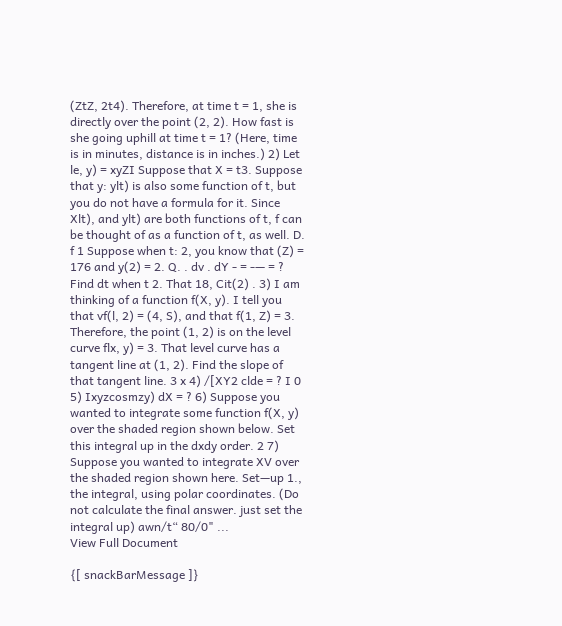(ZtZ, 2t4). Therefore, at time t = 1, she is directly over the point (2, 2). How fast is she going uphill at time t = 1? (Here, time is in minutes, distance is in inches.) 2) Let le, y) = xyZI Suppose that X = t3. Suppose that y: ylt) is also some function of t, but you do not have a formula for it. Since Xlt), and ylt) are both functions of t, f can be thought of as a function of t, as well. D. f 1 Suppose when t: 2, you know that (Z) = 176 and y(2) = 2. Q. . dv . dY - = -— = ? Find dt when t 2. That 18, Cit(2) . 3) I am thinking of a function f(X, y). I tell you that vf(l, 2) = (4, S), and that f(1, Z) = 3. Therefore, the point (1, 2) is on the level curve flx, y) = 3. That level curve has a tangent line at (1, 2). Find the slope of that tangent line. 3 x 4) /[XY2 clde = ? I 0 5) Ixyzcosmzy) dX = ? 6) Suppose you wanted to integrate some function f(X, y) over the shaded region shown below. Set this integral up in the dxdy order. 2 7) Suppose you wanted to integrate XV over the shaded region shown here. Set—up 1., the integral, using polar coordinates. (Do not calculate the final answer. just set the integral up) awn/t“ 80/0" ...
View Full Document

{[ snackBarMessage ]}